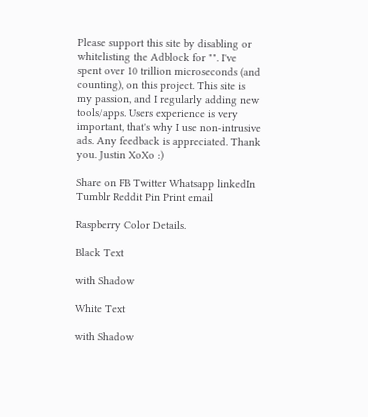Please support this site by disabling or whitelisting the Adblock for "". I've spent over 10 trillion microseconds (and counting), on this project. This site is my passion, and I regularly adding new tools/apps. Users experience is very important, that's why I use non-intrusive ads. Any feedback is appreciated. Thank you. Justin XoXo :)

Share on FB Twitter Whatsapp linkedIn Tumblr Reddit Pin Print email

Raspberry Color Details.

Black Text

with Shadow

White Text

with Shadow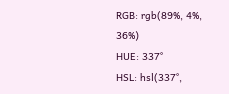RGB: rgb(89%, 4%, 36%)
HUE: 337°
HSL: hsl(337°,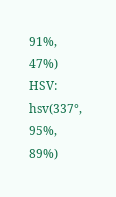91%, 47%)
HSV: hsv(337°, 95%, 89%)